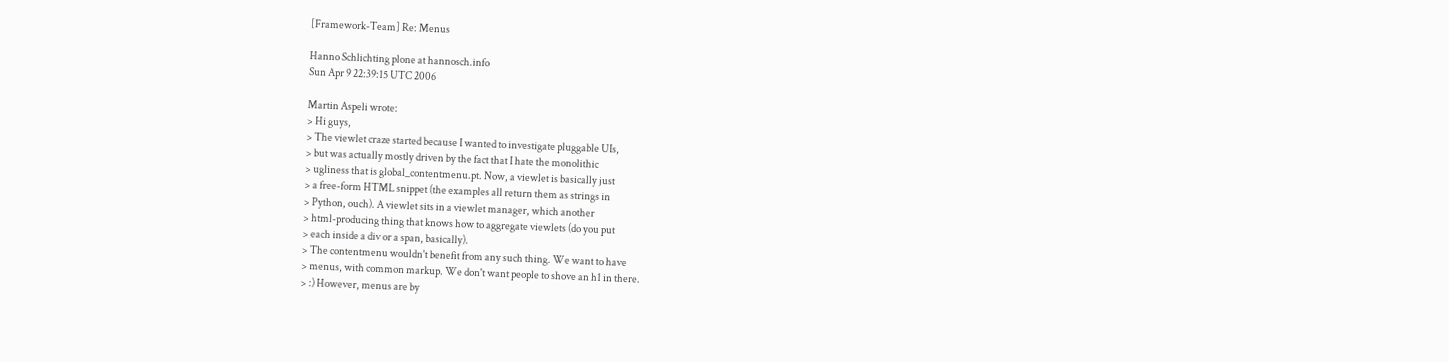[Framework-Team] Re: Menus

Hanno Schlichting plone at hannosch.info
Sun Apr 9 22:39:15 UTC 2006

Martin Aspeli wrote:
> Hi guys,
> The viewlet craze started because I wanted to investigate pluggable UIs,
> but was actually mostly driven by the fact that I hate the monolithic
> ugliness that is global_contentmenu.pt. Now, a viewlet is basically just
> a free-form HTML snippet (the examples all return them as strings in
> Python, ouch). A viewlet sits in a viewlet manager, which another
> html-producing thing that knows how to aggregate viewlets (do you put
> each inside a div or a span, basically).
> The contentmenu wouldn't benefit from any such thing. We want to have
> menus, with common markup. We don't want people to shove an h1 in there.
> :) However, menus are by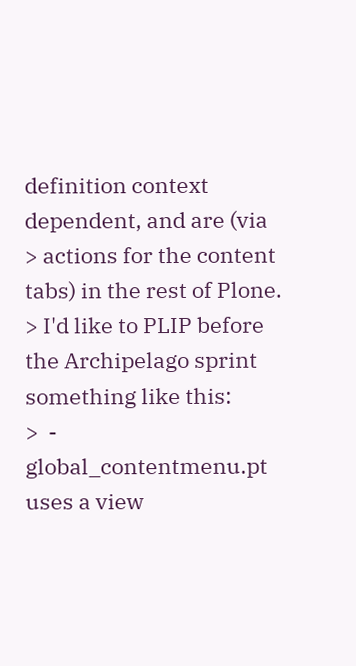definition context dependent, and are (via
> actions for the content tabs) in the rest of Plone.
> I'd like to PLIP before the Archipelago sprint something like this:
>  - global_contentmenu.pt uses a view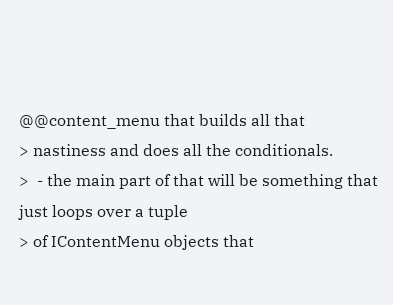@@content_menu that builds all that
> nastiness and does all the conditionals.
>  - the main part of that will be something that just loops over a tuple
> of IContentMenu objects that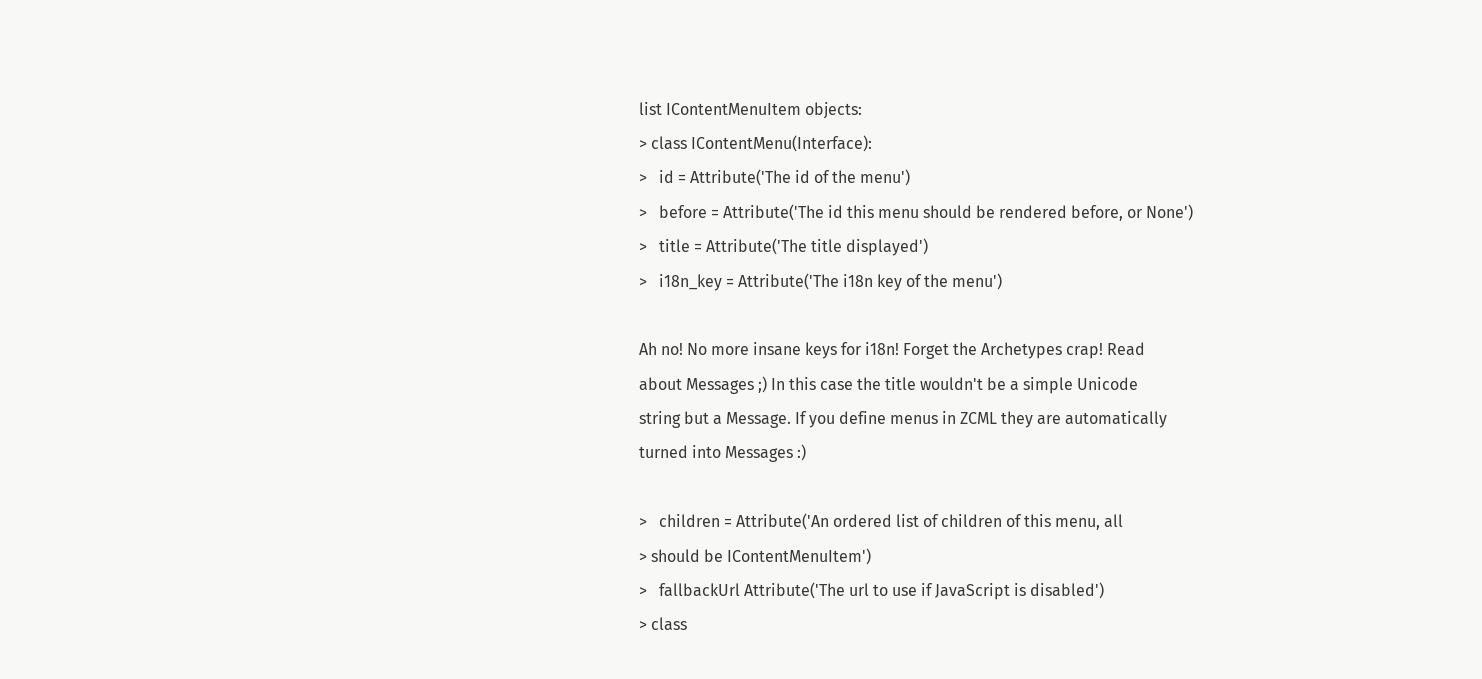list IContentMenuItem objects:
> class IContentMenu(Interface):
>   id = Attribute('The id of the menu')
>   before = Attribute('The id this menu should be rendered before, or None')
>   title = Attribute('The title displayed')
>   i18n_key = Attribute('The i18n key of the menu')

Ah no! No more insane keys for i18n! Forget the Archetypes crap! Read
about Messages ;) In this case the title wouldn't be a simple Unicode
string but a Message. If you define menus in ZCML they are automatically
turned into Messages :)

>   children = Attribute('An ordered list of children of this menu, all
> should be IContentMenuItem')
>   fallbackUrl Attribute('The url to use if JavaScript is disabled')
> class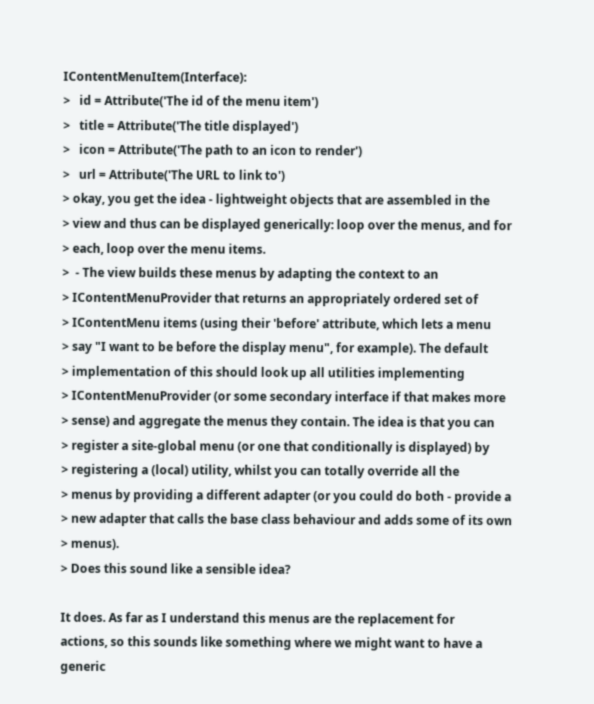IContentMenuItem(Interface):
>   id = Attribute('The id of the menu item')
>   title = Attribute('The title displayed')
>   icon = Attribute('The path to an icon to render')
>   url = Attribute('The URL to link to')
> okay, you get the idea - lightweight objects that are assembled in the
> view and thus can be displayed generically: loop over the menus, and for
> each, loop over the menu items.
>  - The view builds these menus by adapting the context to an
> IContentMenuProvider that returns an appropriately ordered set of
> IContentMenu items (using their 'before' attribute, which lets a menu
> say "I want to be before the display menu", for example). The default
> implementation of this should look up all utilities implementing
> IContentMenuProvider (or some secondary interface if that makes more
> sense) and aggregate the menus they contain. The idea is that you can
> register a site-global menu (or one that conditionally is displayed) by
> registering a (local) utility, whilst you can totally override all the
> menus by providing a different adapter (or you could do both - provide a
> new adapter that calls the base class behaviour and adds some of its own
> menus).
> Does this sound like a sensible idea?

It does. As far as I understand this menus are the replacement for
actions, so this sounds like something where we might want to have a
generic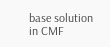base solution in CMF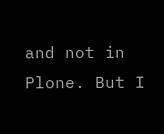and not in Plone. But I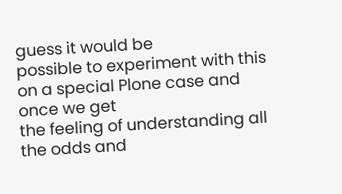guess it would be
possible to experiment with this on a special Plone case and once we get
the feeling of understanding all the odds and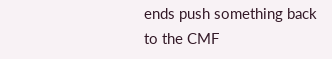ends push something back
to the CMF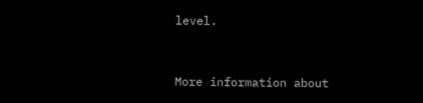level.


More information about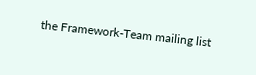the Framework-Team mailing list